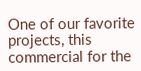One of our favorite projects, this commercial for the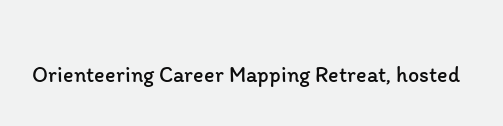Orienteering Career Mapping Retreat, hosted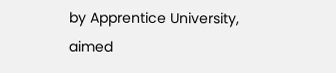by Apprentice University, aimed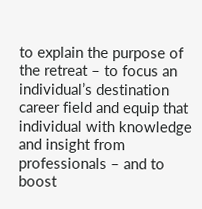to explain the purpose of the retreat – to focus an individual’s destination career field and equip that individual with knowledge and insight from professionals – and to boost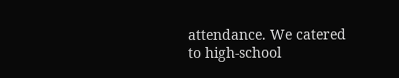attendance. We catered to high-school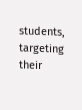students, targeting their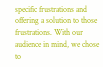specific frustrations and offering a solution to those frustrations. With our audience in mind, we chose to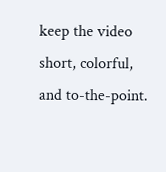keep the video short, colorful, and to-the-point.